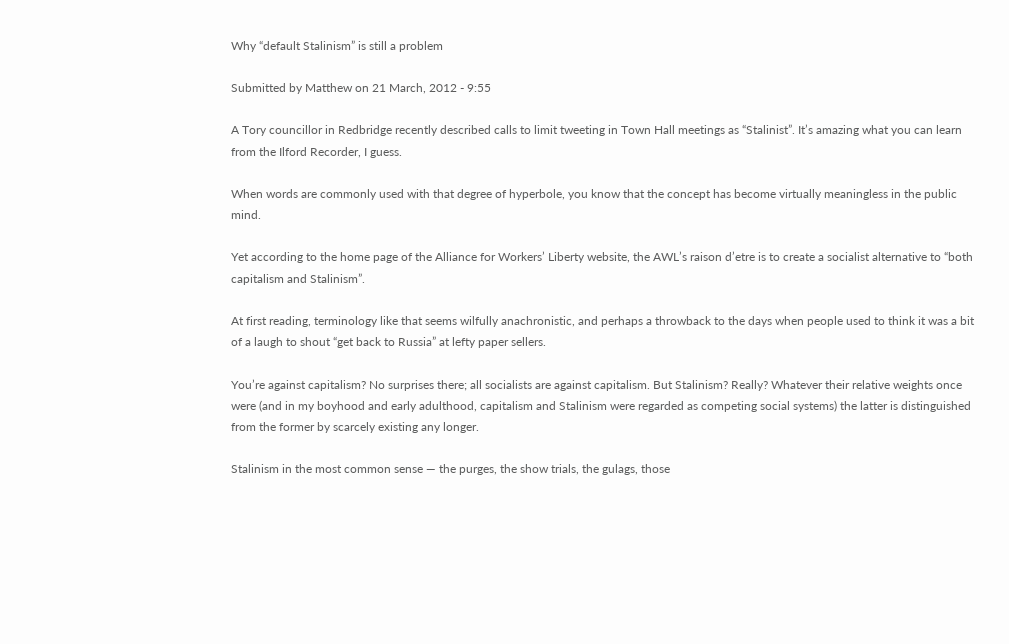Why “default Stalinism” is still a problem

Submitted by Matthew on 21 March, 2012 - 9:55

A Tory councillor in Redbridge recently described calls to limit tweeting in Town Hall meetings as “Stalinist”. It’s amazing what you can learn from the Ilford Recorder, I guess.

When words are commonly used with that degree of hyperbole, you know that the concept has become virtually meaningless in the public mind.

Yet according to the home page of the Alliance for Workers’ Liberty website, the AWL’s raison d’etre is to create a socialist alternative to “both capitalism and Stalinism”.

At first reading, terminology like that seems wilfully anachronistic, and perhaps a throwback to the days when people used to think it was a bit of a laugh to shout “get back to Russia” at lefty paper sellers.

You’re against capitalism? No surprises there; all socialists are against capitalism. But Stalinism? Really? Whatever their relative weights once were (and in my boyhood and early adulthood, capitalism and Stalinism were regarded as competing social systems) the latter is distinguished from the former by scarcely existing any longer.

Stalinism in the most common sense — the purges, the show trials, the gulags, those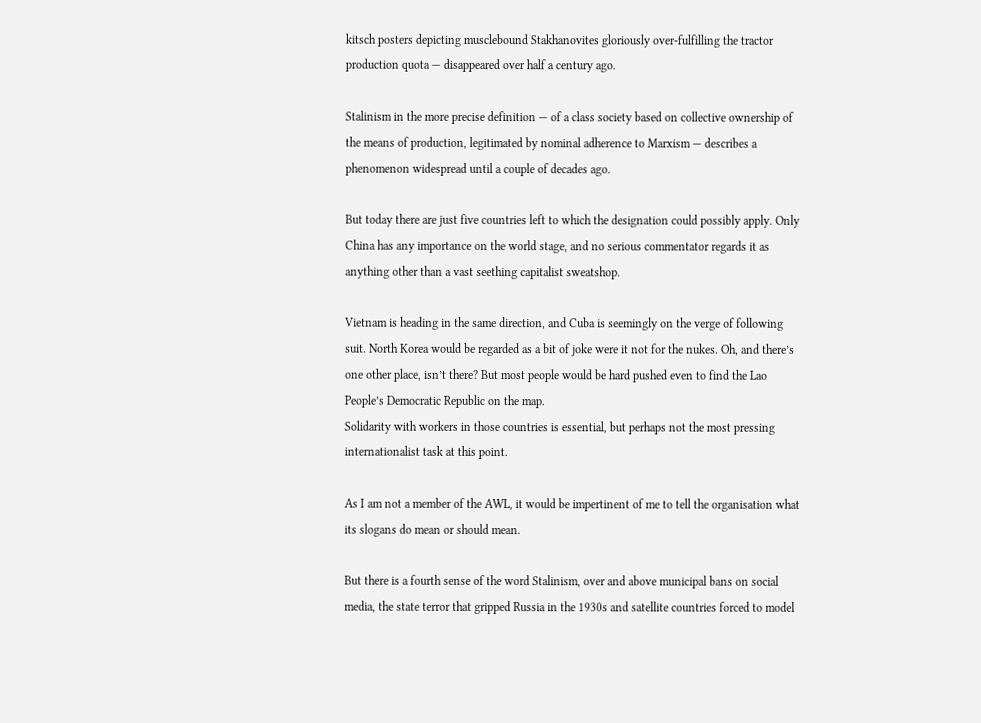kitsch posters depicting musclebound Stakhanovites gloriously over-fulfilling the tractor production quota — disappeared over half a century ago.

Stalinism in the more precise definition — of a class society based on collective ownership of the means of production, legitimated by nominal adherence to Marxism — describes a phenomenon widespread until a couple of decades ago.

But today there are just five countries left to which the designation could possibly apply. Only China has any importance on the world stage, and no serious commentator regards it as anything other than a vast seething capitalist sweatshop.

Vietnam is heading in the same direction, and Cuba is seemingly on the verge of following suit. North Korea would be regarded as a bit of joke were it not for the nukes. Oh, and there’s one other place, isn’t there? But most people would be hard pushed even to find the Lao People’s Democratic Republic on the map.
Solidarity with workers in those countries is essential, but perhaps not the most pressing internationalist task at this point.

As I am not a member of the AWL, it would be impertinent of me to tell the organisation what its slogans do mean or should mean.

But there is a fourth sense of the word Stalinism, over and above municipal bans on social media, the state terror that gripped Russia in the 1930s and satellite countries forced to model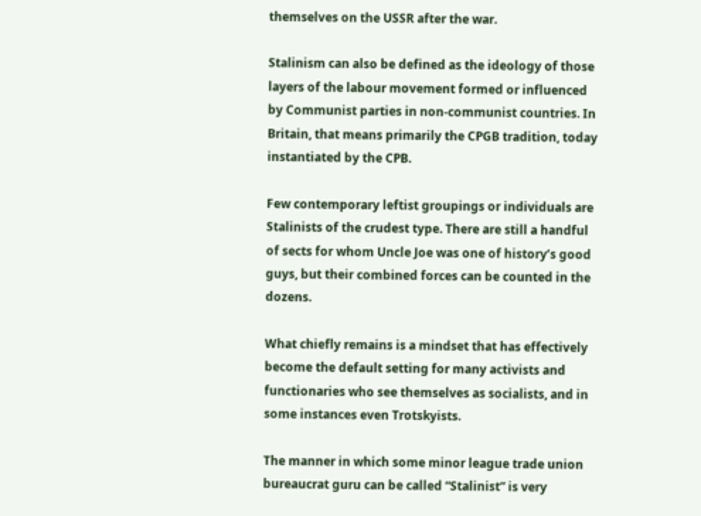themselves on the USSR after the war.

Stalinism can also be defined as the ideology of those layers of the labour movement formed or influenced by Communist parties in non-communist countries. In Britain, that means primarily the CPGB tradition, today instantiated by the CPB.

Few contemporary leftist groupings or individuals are Stalinists of the crudest type. There are still a handful of sects for whom Uncle Joe was one of history’s good guys, but their combined forces can be counted in the dozens.

What chiefly remains is a mindset that has effectively become the default setting for many activists and functionaries who see themselves as socialists, and in some instances even Trotskyists.

The manner in which some minor league trade union bureaucrat guru can be called “Stalinist” is very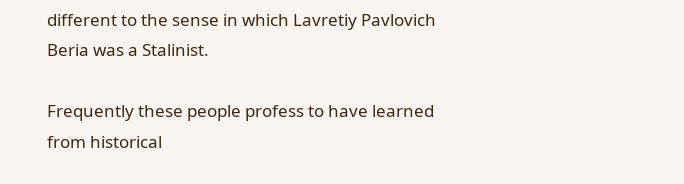different to the sense in which Lavretiy Pavlovich Beria was a Stalinist.

Frequently these people profess to have learned from historical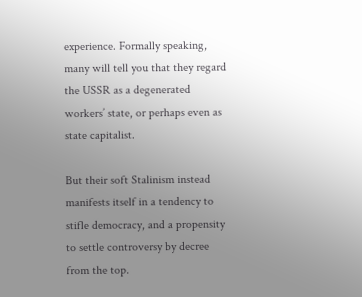experience. Formally speaking, many will tell you that they regard the USSR as a degenerated workers’ state, or perhaps even as state capitalist.

But their soft Stalinism instead manifests itself in a tendency to stifle democracy, and a propensity to settle controversy by decree from the top.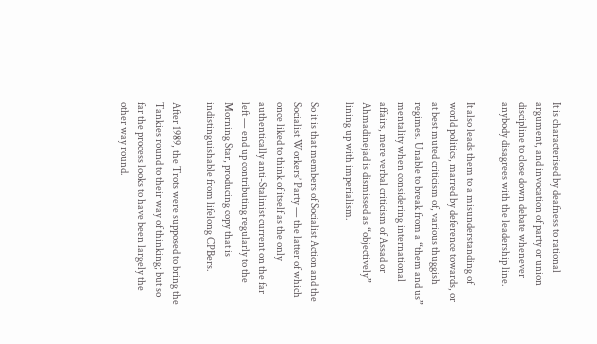It is characterised by deafness to rational argument, and invocation of party or union discipline to close down debate whenever anybody disagrees with the leadership line.

It also leads them to a misunderstanding of world politics, marred by deference towards, or at best muted criticism of, various thuggish regimes. Unable to break from a “them and us” mentality when considering international affairs, mere verbal criticism of Assad or Ahmadinejad is dismissed as “objectively” lining up with imperialism.

So it is that members of Socialist Action and the Socialist Workers’ Party — the latter of which once liked to think of itself as the only authentically anti-Stalinist current on the far left — end up contributing regularly to the Morning Star, producing copy that is indistinguishable from lifelong CPBers.

After 1989, the Trots were supposed to bring the Tankies round to their way of thinking; but so far the process looks to have been largely the other way round.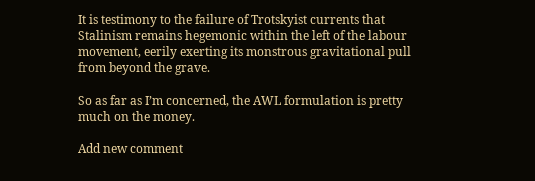It is testimony to the failure of Trotskyist currents that Stalinism remains hegemonic within the left of the labour movement, eerily exerting its monstrous gravitational pull from beyond the grave.

So as far as I’m concerned, the AWL formulation is pretty much on the money.

Add new comment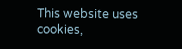This website uses cookies,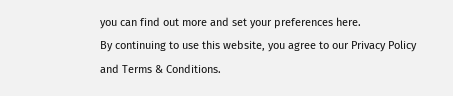you can find out more and set your preferences here.
By continuing to use this website, you agree to our Privacy Policy and Terms & Conditions.